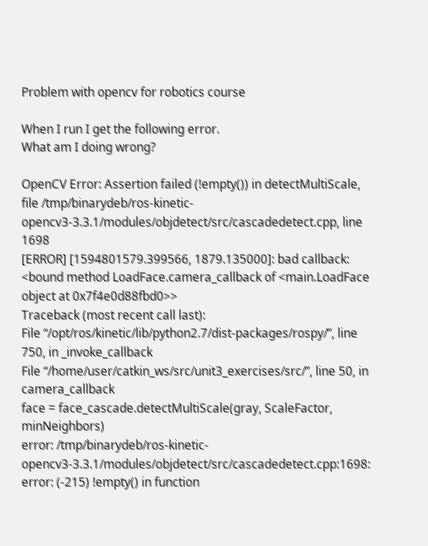Problem with opencv for robotics course

When I run I get the following error.
What am I doing wrong?

OpenCV Error: Assertion failed (!empty()) in detectMultiScale, file /tmp/binarydeb/ros-kinetic-opencv3-3.3.1/modules/objdetect/src/cascadedetect.cpp, line 1698
[ERROR] [1594801579.399566, 1879.135000]: bad callback: <bound method LoadFace.camera_callback of <main.LoadFace object at 0x7f4e0d88fbd0>>
Traceback (most recent call last):
File “/opt/ros/kinetic/lib/python2.7/dist-packages/rospy/”, line 750, in _invoke_callback
File “/home/user/catkin_ws/src/unit3_exercises/src/”, line 50, in camera_callback
face = face_cascade.detectMultiScale(gray, ScaleFactor, minNeighbors)
error: /tmp/binarydeb/ros-kinetic-opencv3-3.3.1/modules/objdetect/src/cascadedetect.cpp:1698: error: (-215) !empty() in function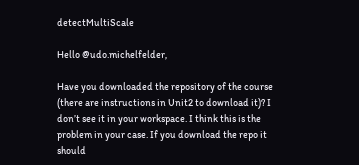detectMultiScale

Hello @udo.michelfelder,

Have you downloaded the repository of the course (there are instructions in Unit2 to download it)? I don’t see it in your workspace. I think this is the problem in your case. If you download the repo it should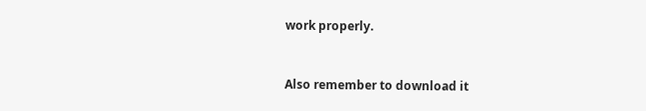work properly.


Also remember to download it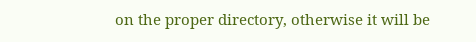on the proper directory, otherwise it will be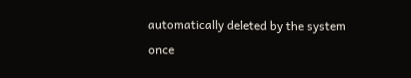automatically deleted by the system once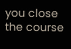you close the course